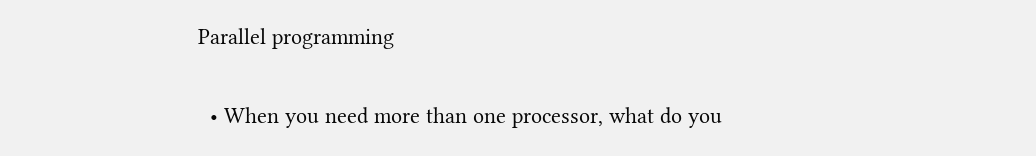Parallel programming


  • When you need more than one processor, what do you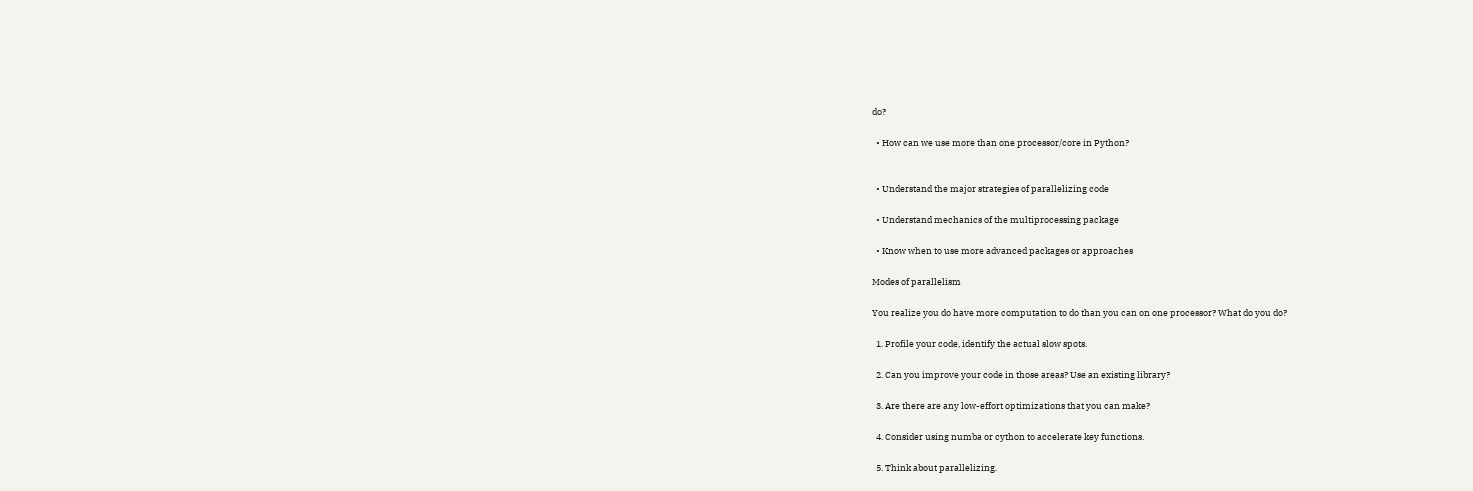do?

  • How can we use more than one processor/core in Python?


  • Understand the major strategies of parallelizing code

  • Understand mechanics of the multiprocessing package

  • Know when to use more advanced packages or approaches

Modes of parallelism

You realize you do have more computation to do than you can on one processor? What do you do?

  1. Profile your code, identify the actual slow spots.

  2. Can you improve your code in those areas? Use an existing library?

  3. Are there are any low-effort optimizations that you can make?

  4. Consider using numba or cython to accelerate key functions.

  5. Think about parallelizing.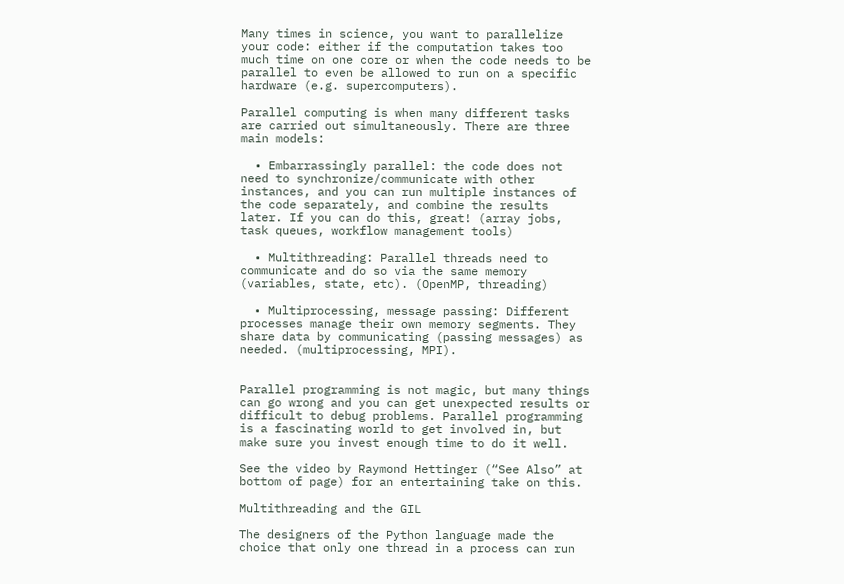Many times in science, you want to parallelize your code: either if the computation takes too much time on one core or when the code needs to be parallel to even be allowed to run on a specific hardware (e.g. supercomputers).

Parallel computing is when many different tasks are carried out simultaneously. There are three main models:

  • Embarrassingly parallel: the code does not need to synchronize/communicate with other instances, and you can run multiple instances of the code separately, and combine the results later. If you can do this, great! (array jobs, task queues, workflow management tools)

  • Multithreading: Parallel threads need to communicate and do so via the same memory (variables, state, etc). (OpenMP, threading)

  • Multiprocessing, message passing: Different processes manage their own memory segments. They share data by communicating (passing messages) as needed. (multiprocessing, MPI).


Parallel programming is not magic, but many things can go wrong and you can get unexpected results or difficult to debug problems. Parallel programming is a fascinating world to get involved in, but make sure you invest enough time to do it well.

See the video by Raymond Hettinger (“See Also” at bottom of page) for an entertaining take on this.

Multithreading and the GIL

The designers of the Python language made the choice that only one thread in a process can run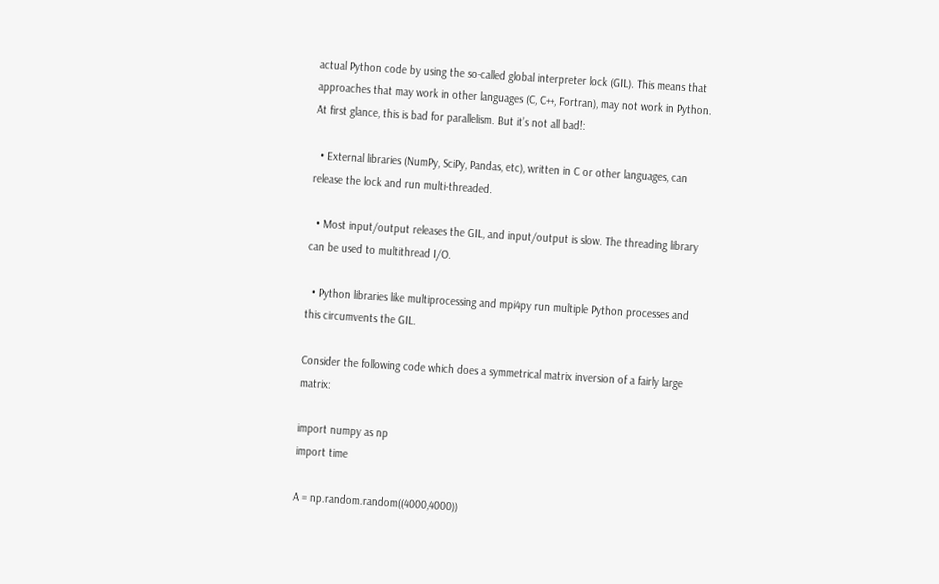actual Python code by using the so-called global interpreter lock (GIL). This means that approaches that may work in other languages (C, C++, Fortran), may not work in Python. At first glance, this is bad for parallelism. But it’s not all bad!:

  • External libraries (NumPy, SciPy, Pandas, etc), written in C or other languages, can release the lock and run multi-threaded.

  • Most input/output releases the GIL, and input/output is slow. The threading library can be used to multithread I/O.

  • Python libraries like multiprocessing and mpi4py run multiple Python processes and this circumvents the GIL.

Consider the following code which does a symmetrical matrix inversion of a fairly large matrix:

import numpy as np
import time

A = np.random.random((4000,4000))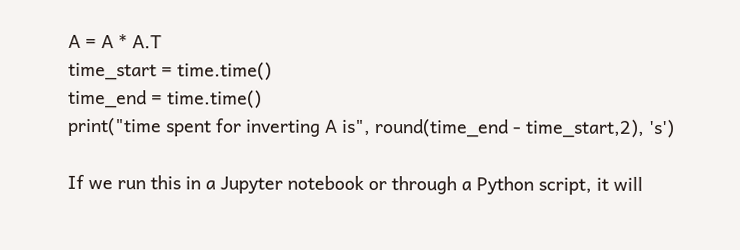A = A * A.T
time_start = time.time()
time_end = time.time()
print("time spent for inverting A is", round(time_end - time_start,2), 's')

If we run this in a Jupyter notebook or through a Python script, it will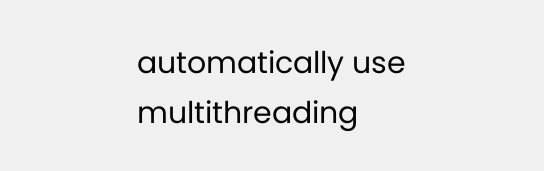automatically use multithreading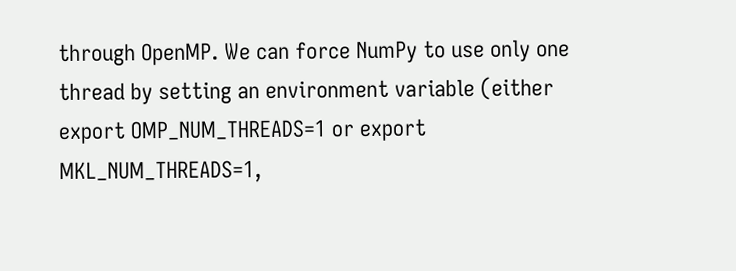through OpenMP. We can force NumPy to use only one thread by setting an environment variable (either export OMP_NUM_THREADS=1 or export MKL_NUM_THREADS=1,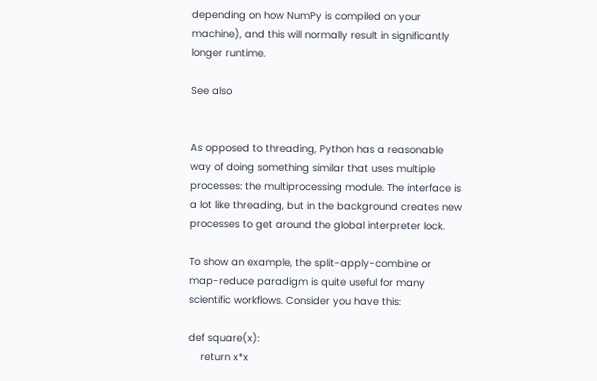depending on how NumPy is compiled on your machine), and this will normally result in significantly longer runtime.

See also


As opposed to threading, Python has a reasonable way of doing something similar that uses multiple processes: the multiprocessing module. The interface is a lot like threading, but in the background creates new processes to get around the global interpreter lock.

To show an example, the split-apply-combine or map-reduce paradigm is quite useful for many scientific workflows. Consider you have this:

def square(x):
    return x*x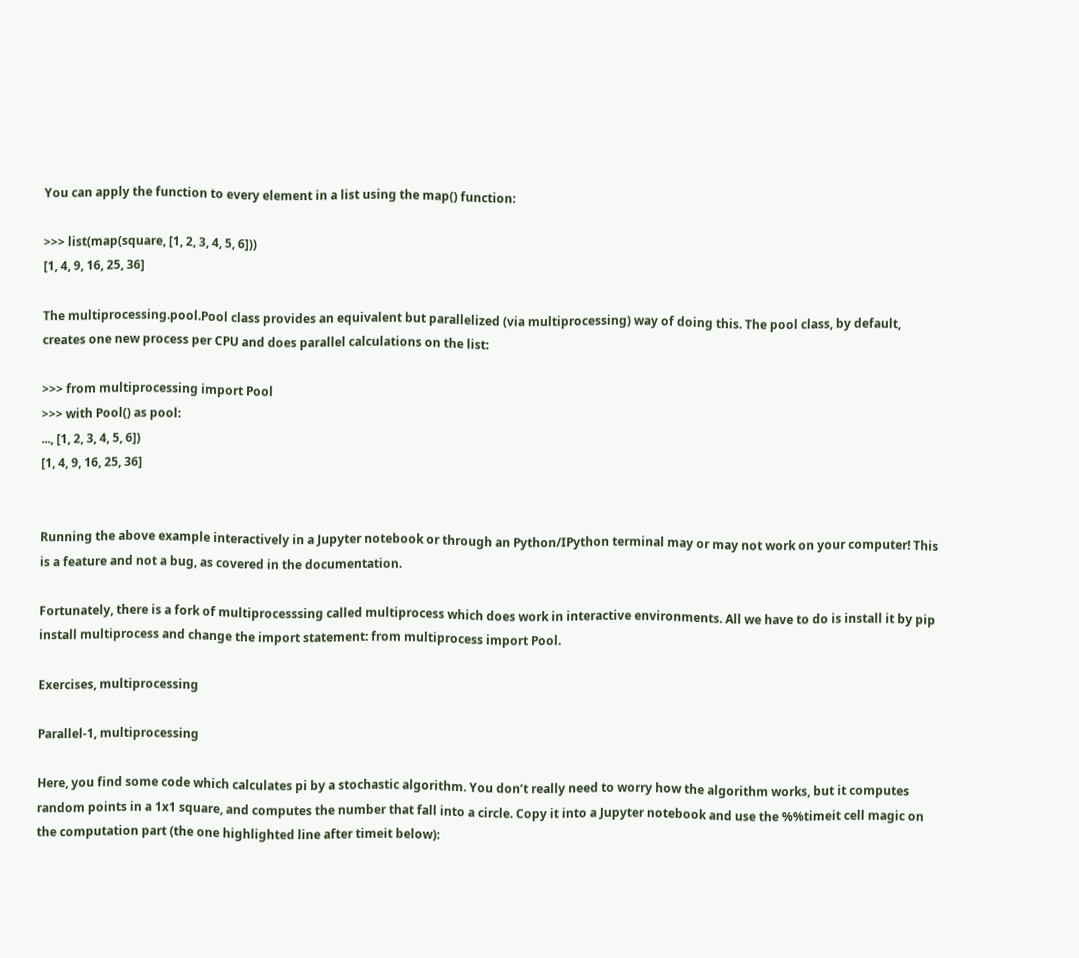You can apply the function to every element in a list using the map() function:

>>> list(map(square, [1, 2, 3, 4, 5, 6]))
[1, 4, 9, 16, 25, 36]

The multiprocessing.pool.Pool class provides an equivalent but parallelized (via multiprocessing) way of doing this. The pool class, by default, creates one new process per CPU and does parallel calculations on the list:

>>> from multiprocessing import Pool
>>> with Pool() as pool:
..., [1, 2, 3, 4, 5, 6])
[1, 4, 9, 16, 25, 36]


Running the above example interactively in a Jupyter notebook or through an Python/IPython terminal may or may not work on your computer! This is a feature and not a bug, as covered in the documentation.

Fortunately, there is a fork of multiprocesssing called multiprocess which does work in interactive environments. All we have to do is install it by pip install multiprocess and change the import statement: from multiprocess import Pool.

Exercises, multiprocessing

Parallel-1, multiprocessing

Here, you find some code which calculates pi by a stochastic algorithm. You don’t really need to worry how the algorithm works, but it computes random points in a 1x1 square, and computes the number that fall into a circle. Copy it into a Jupyter notebook and use the %%timeit cell magic on the computation part (the one highlighted line after timeit below):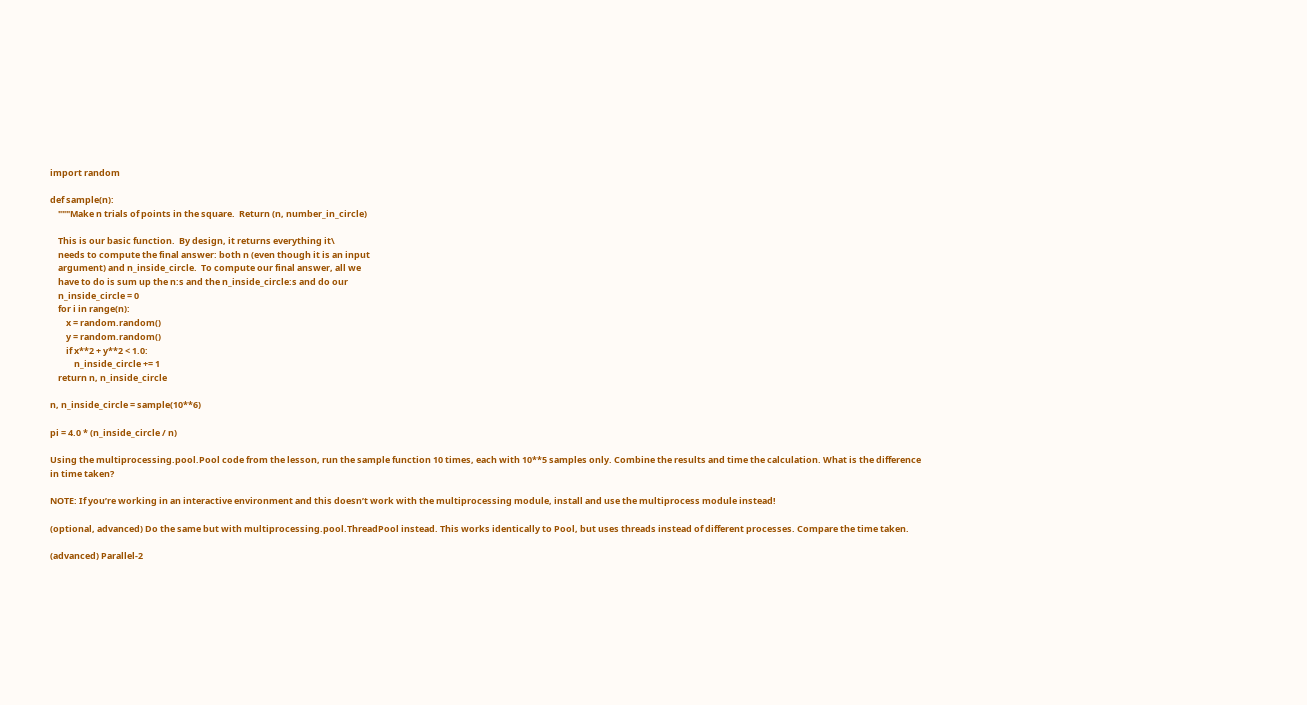import random

def sample(n):
    """Make n trials of points in the square.  Return (n, number_in_circle)

    This is our basic function.  By design, it returns everything it\
    needs to compute the final answer: both n (even though it is an input
    argument) and n_inside_circle.  To compute our final answer, all we
    have to do is sum up the n:s and the n_inside_circle:s and do our
    n_inside_circle = 0
    for i in range(n):
        x = random.random()
        y = random.random()
        if x**2 + y**2 < 1.0:
            n_inside_circle += 1
    return n, n_inside_circle

n, n_inside_circle = sample(10**6)

pi = 4.0 * (n_inside_circle / n)

Using the multiprocessing.pool.Pool code from the lesson, run the sample function 10 times, each with 10**5 samples only. Combine the results and time the calculation. What is the difference in time taken?

NOTE: If you’re working in an interactive environment and this doesn’t work with the multiprocessing module, install and use the multiprocess module instead!

(optional, advanced) Do the same but with multiprocessing.pool.ThreadPool instead. This works identically to Pool, but uses threads instead of different processes. Compare the time taken.

(advanced) Parallel-2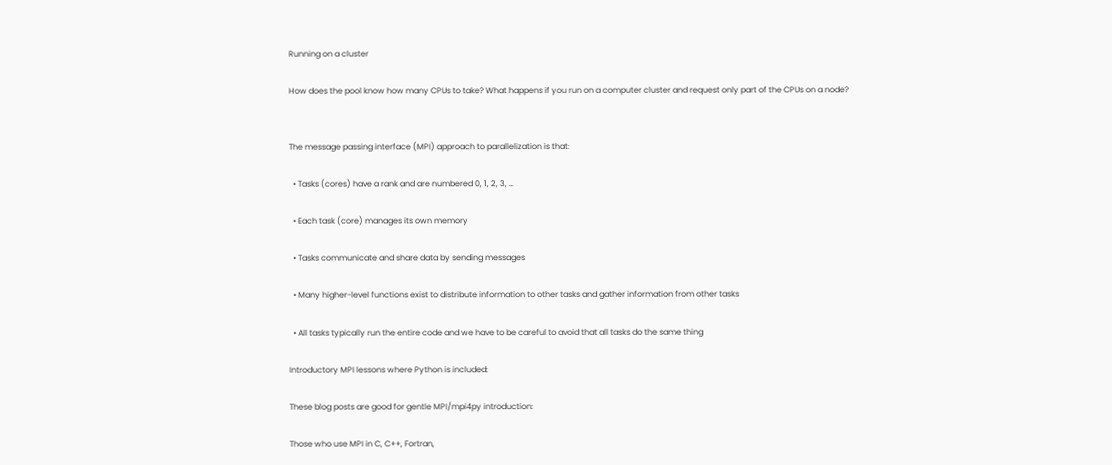Running on a cluster

How does the pool know how many CPUs to take? What happens if you run on a computer cluster and request only part of the CPUs on a node?


The message passing interface (MPI) approach to parallelization is that:

  • Tasks (cores) have a rank and are numbered 0, 1, 2, 3, …

  • Each task (core) manages its own memory

  • Tasks communicate and share data by sending messages

  • Many higher-level functions exist to distribute information to other tasks and gather information from other tasks

  • All tasks typically run the entire code and we have to be careful to avoid that all tasks do the same thing

Introductory MPI lessons where Python is included:

These blog posts are good for gentle MPI/mpi4py introduction:

Those who use MPI in C, C++, Fortran,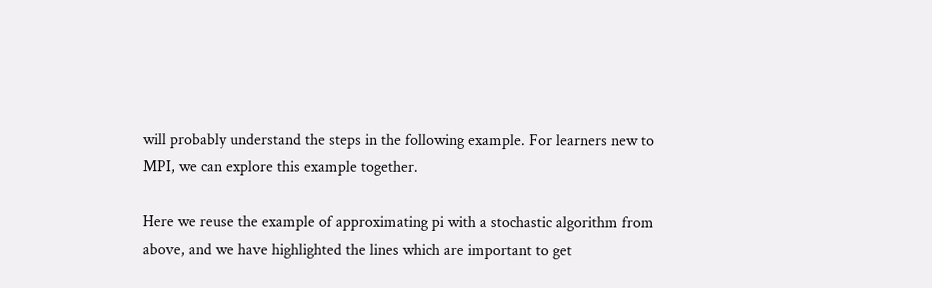will probably understand the steps in the following example. For learners new to MPI, we can explore this example together.

Here we reuse the example of approximating pi with a stochastic algorithm from above, and we have highlighted the lines which are important to get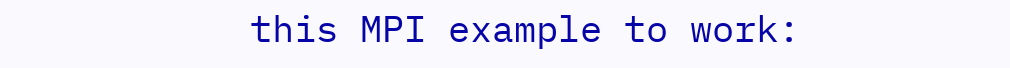this MPI example to work: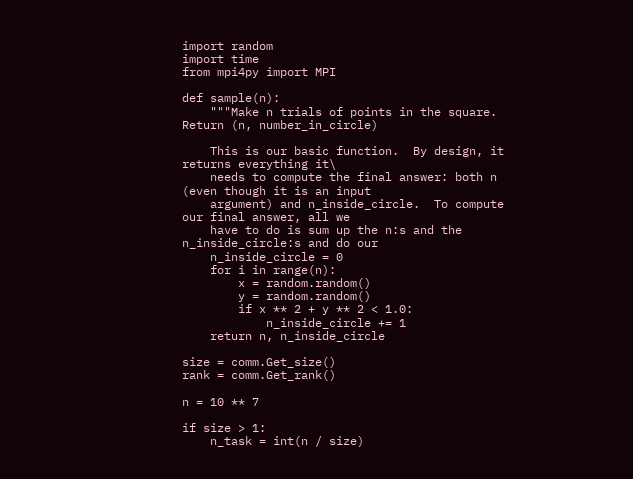import random
import time
from mpi4py import MPI

def sample(n):
    """Make n trials of points in the square.  Return (n, number_in_circle)

    This is our basic function.  By design, it returns everything it\
    needs to compute the final answer: both n (even though it is an input
    argument) and n_inside_circle.  To compute our final answer, all we
    have to do is sum up the n:s and the n_inside_circle:s and do our
    n_inside_circle = 0
    for i in range(n):
        x = random.random()
        y = random.random()
        if x ** 2 + y ** 2 < 1.0:
            n_inside_circle += 1
    return n, n_inside_circle

size = comm.Get_size()
rank = comm.Get_rank()

n = 10 ** 7

if size > 1:
    n_task = int(n / size)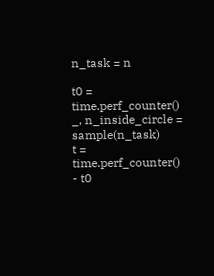n_task = n

t0 = time.perf_counter()
_, n_inside_circle = sample(n_task)
t = time.perf_counter() - t0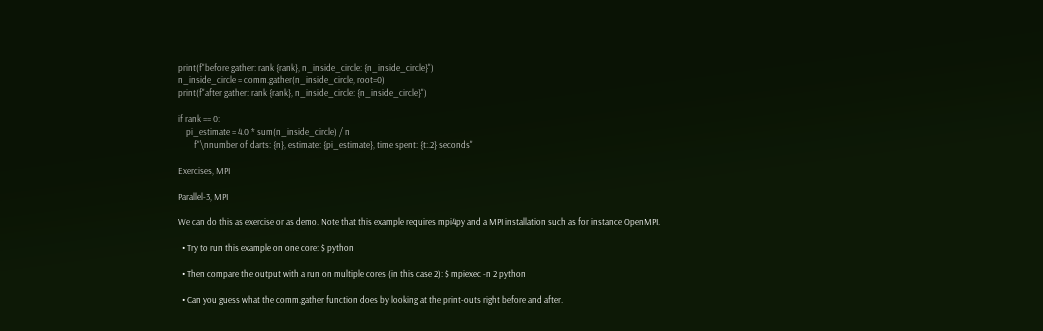print(f"before gather: rank {rank}, n_inside_circle: {n_inside_circle}")
n_inside_circle = comm.gather(n_inside_circle, root=0)
print(f"after gather: rank {rank}, n_inside_circle: {n_inside_circle}")

if rank == 0:
    pi_estimate = 4.0 * sum(n_inside_circle) / n
        f"\nnumber of darts: {n}, estimate: {pi_estimate}, time spent: {t:.2} seconds"

Exercises, MPI

Parallel-3, MPI

We can do this as exercise or as demo. Note that this example requires mpi4py and a MPI installation such as for instance OpenMPI.

  • Try to run this example on one core: $ python

  • Then compare the output with a run on multiple cores (in this case 2): $ mpiexec -n 2 python

  • Can you guess what the comm.gather function does by looking at the print-outs right before and after.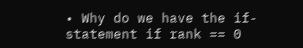• Why do we have the if-statement if rank == 0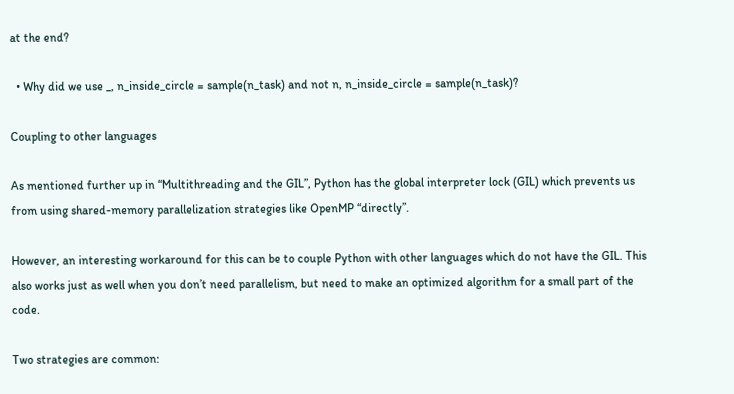at the end?

  • Why did we use _, n_inside_circle = sample(n_task) and not n, n_inside_circle = sample(n_task)?

Coupling to other languages

As mentioned further up in “Multithreading and the GIL”, Python has the global interpreter lock (GIL) which prevents us from using shared-memory parallelization strategies like OpenMP “directly”.

However, an interesting workaround for this can be to couple Python with other languages which do not have the GIL. This also works just as well when you don’t need parallelism, but need to make an optimized algorithm for a small part of the code.

Two strategies are common: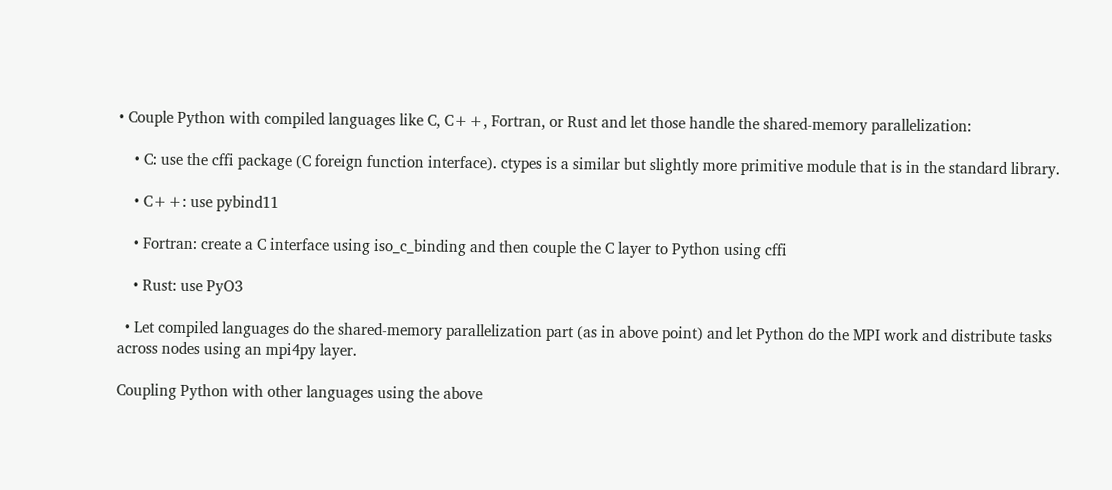• Couple Python with compiled languages like C, C++, Fortran, or Rust and let those handle the shared-memory parallelization:

    • C: use the cffi package (C foreign function interface). ctypes is a similar but slightly more primitive module that is in the standard library.

    • C++: use pybind11

    • Fortran: create a C interface using iso_c_binding and then couple the C layer to Python using cffi

    • Rust: use PyO3

  • Let compiled languages do the shared-memory parallelization part (as in above point) and let Python do the MPI work and distribute tasks across nodes using an mpi4py layer.

Coupling Python with other languages using the above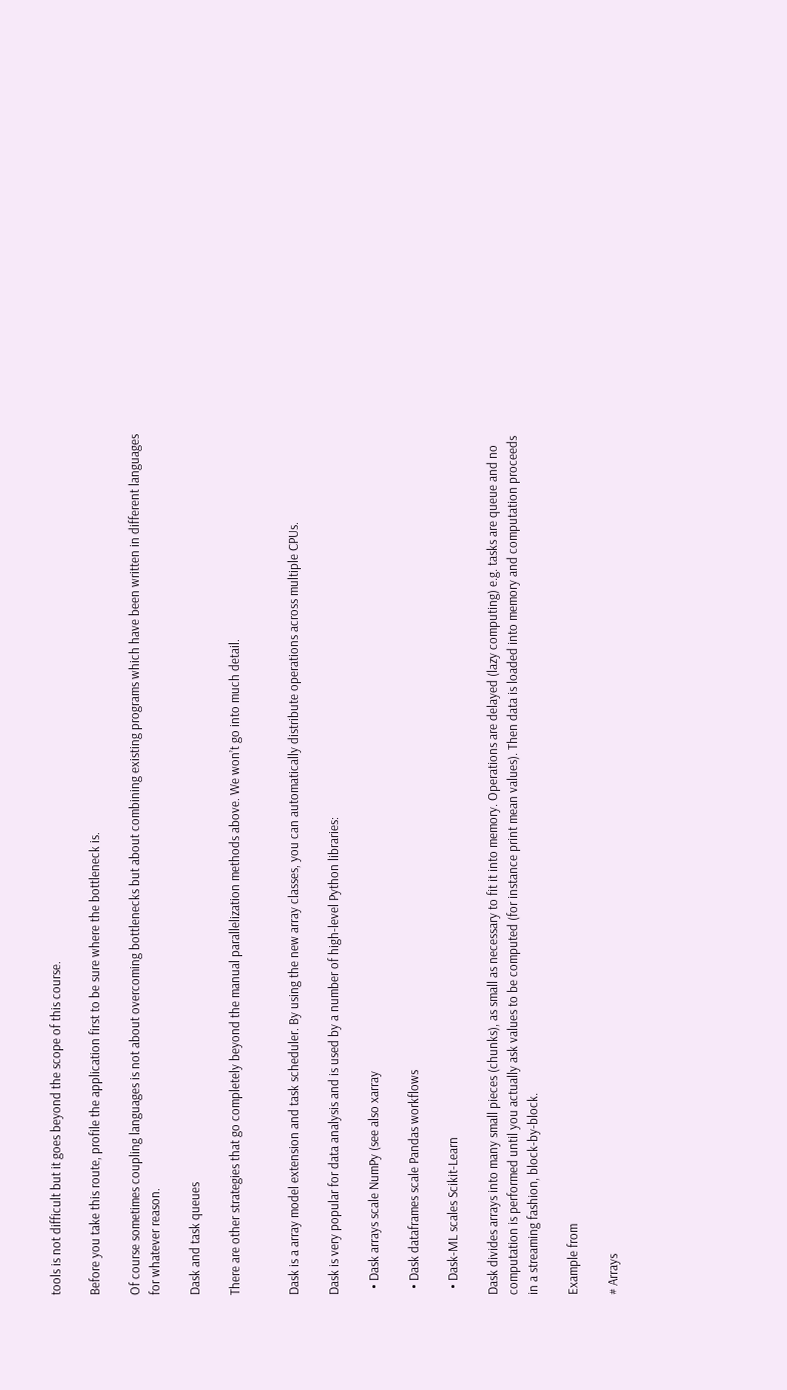tools is not difficult but it goes beyond the scope of this course.

Before you take this route, profile the application first to be sure where the bottleneck is.

Of course sometimes coupling languages is not about overcoming bottlenecks but about combining existing programs which have been written in different languages for whatever reason.

Dask and task queues

There are other strategies that go completely beyond the manual parallelization methods above. We won’t go into much detail.


Dask is a array model extension and task scheduler. By using the new array classes, you can automatically distribute operations across multiple CPUs.

Dask is very popular for data analysis and is used by a number of high-level Python libraries:

  • Dask arrays scale NumPy (see also xarray

  • Dask dataframes scale Pandas workflows

  • Dask-ML scales Scikit-Learn

Dask divides arrays into many small pieces (chunks), as small as necessary to fit it into memory. Operations are delayed (lazy computing) e.g. tasks are queue and no computation is performed until you actually ask values to be computed (for instance print mean values). Then data is loaded into memory and computation proceeds in a streaming fashion, block-by-block.

Example from

# Arrays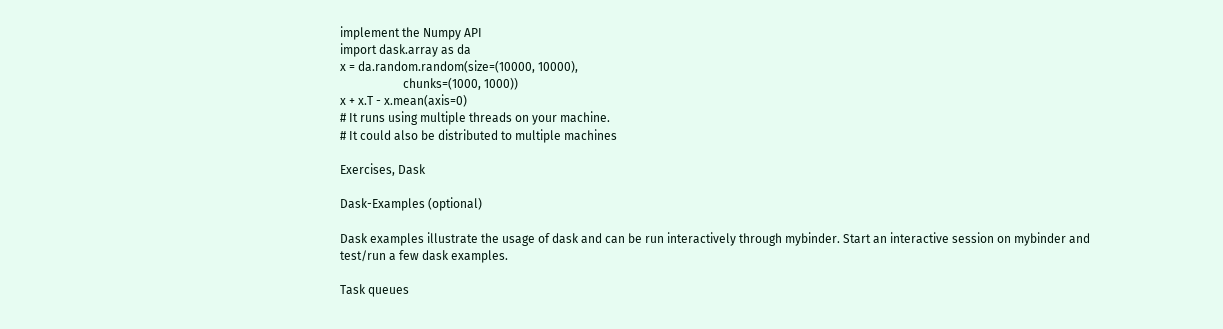implement the Numpy API
import dask.array as da
x = da.random.random(size=(10000, 10000),
                     chunks=(1000, 1000))
x + x.T - x.mean(axis=0)
# It runs using multiple threads on your machine.
# It could also be distributed to multiple machines

Exercises, Dask

Dask-Examples (optional)

Dask examples illustrate the usage of dask and can be run interactively through mybinder. Start an interactive session on mybinder and test/run a few dask examples.

Task queues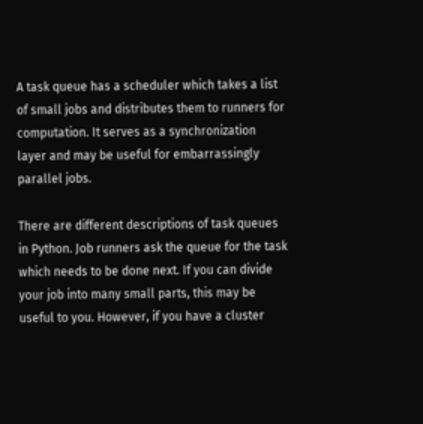A task queue has a scheduler which takes a list of small jobs and distributes them to runners for computation. It serves as a synchronization layer and may be useful for embarrassingly parallel jobs.

There are different descriptions of task queues in Python. Job runners ask the queue for the task which needs to be done next. If you can divide your job into many small parts, this may be useful to you. However, if you have a cluster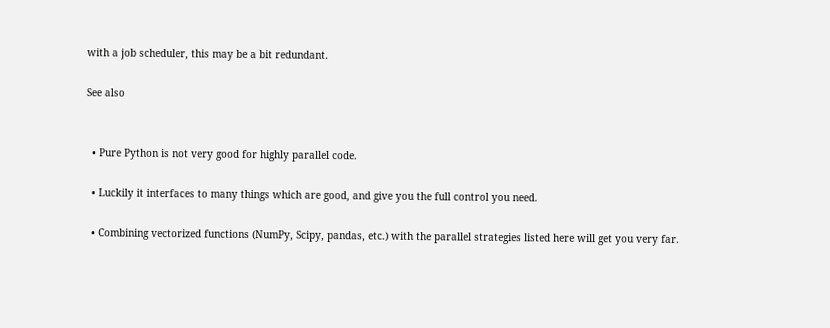with a job scheduler, this may be a bit redundant.

See also


  • Pure Python is not very good for highly parallel code.

  • Luckily it interfaces to many things which are good, and give you the full control you need.

  • Combining vectorized functions (NumPy, Scipy, pandas, etc.) with the parallel strategies listed here will get you very far.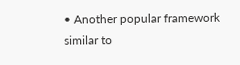• Another popular framework similar to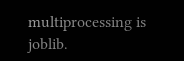multiprocessing is joblib.